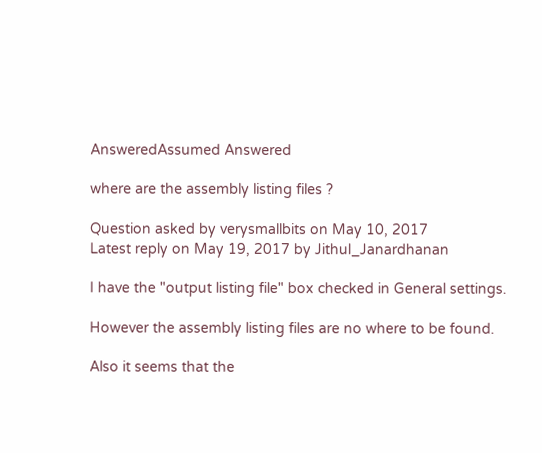AnsweredAssumed Answered

where are the assembly listing files ?

Question asked by verysmallbits on May 10, 2017
Latest reply on May 19, 2017 by Jithul_Janardhanan

I have the "output listing file" box checked in General settings.

However the assembly listing files are no where to be found.

Also it seems that the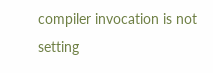compiler invocation is not setting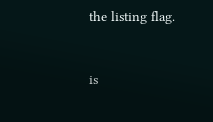the listing flag.


is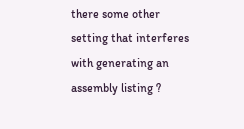there some other setting that interferes with generating an assembly listing ?